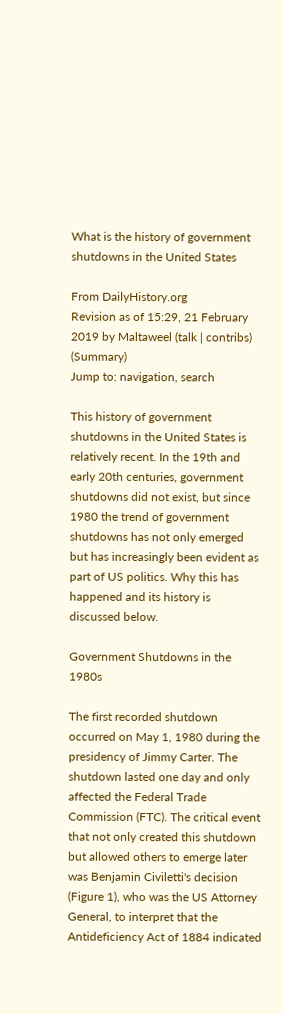What is the history of government shutdowns in the United States

From DailyHistory.org
Revision as of 15:29, 21 February 2019 by Maltaweel (talk | contribs) (Summary)
Jump to: navigation, search

This history of government shutdowns in the United States is relatively recent. In the 19th and early 20th centuries, government shutdowns did not exist, but since 1980 the trend of government shutdowns has not only emerged but has increasingly been evident as part of US politics. Why this has happened and its history is discussed below.

Government Shutdowns in the 1980s

The first recorded shutdown occurred on May 1, 1980 during the presidency of Jimmy Carter. The shutdown lasted one day and only affected the Federal Trade Commission (FTC). The critical event that not only created this shutdown but allowed others to emerge later was Benjamin Civiletti's decision (Figure 1), who was the US Attorney General, to interpret that the Antideficiency Act of 1884 indicated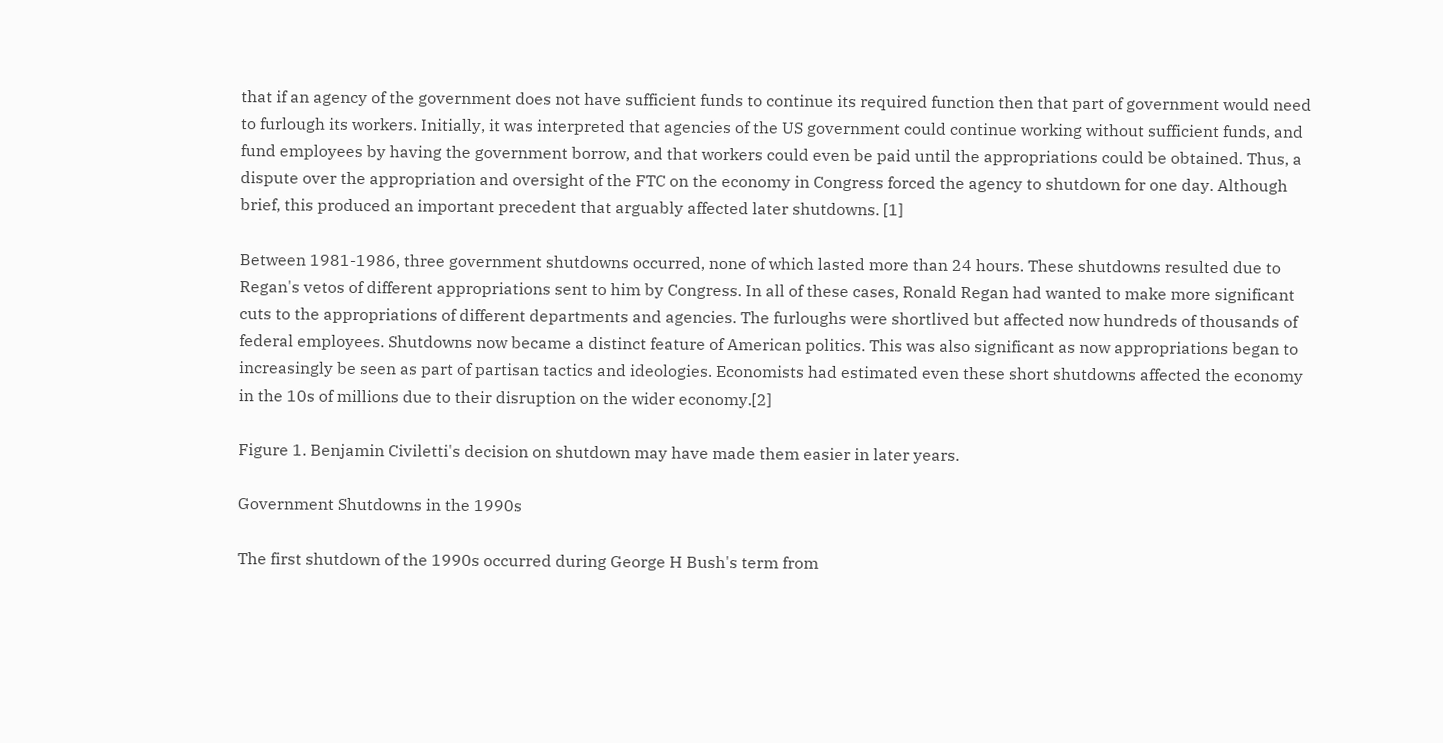that if an agency of the government does not have sufficient funds to continue its required function then that part of government would need to furlough its workers. Initially, it was interpreted that agencies of the US government could continue working without sufficient funds, and fund employees by having the government borrow, and that workers could even be paid until the appropriations could be obtained. Thus, a dispute over the appropriation and oversight of the FTC on the economy in Congress forced the agency to shutdown for one day. Although brief, this produced an important precedent that arguably affected later shutdowns. [1]

Between 1981-1986, three government shutdowns occurred, none of which lasted more than 24 hours. These shutdowns resulted due to Regan's vetos of different appropriations sent to him by Congress. In all of these cases, Ronald Regan had wanted to make more significant cuts to the appropriations of different departments and agencies. The furloughs were shortlived but affected now hundreds of thousands of federal employees. Shutdowns now became a distinct feature of American politics. This was also significant as now appropriations began to increasingly be seen as part of partisan tactics and ideologies. Economists had estimated even these short shutdowns affected the economy in the 10s of millions due to their disruption on the wider economy.[2]

Figure 1. Benjamin Civiletti's decision on shutdown may have made them easier in later years.

Government Shutdowns in the 1990s

The first shutdown of the 1990s occurred during George H Bush's term from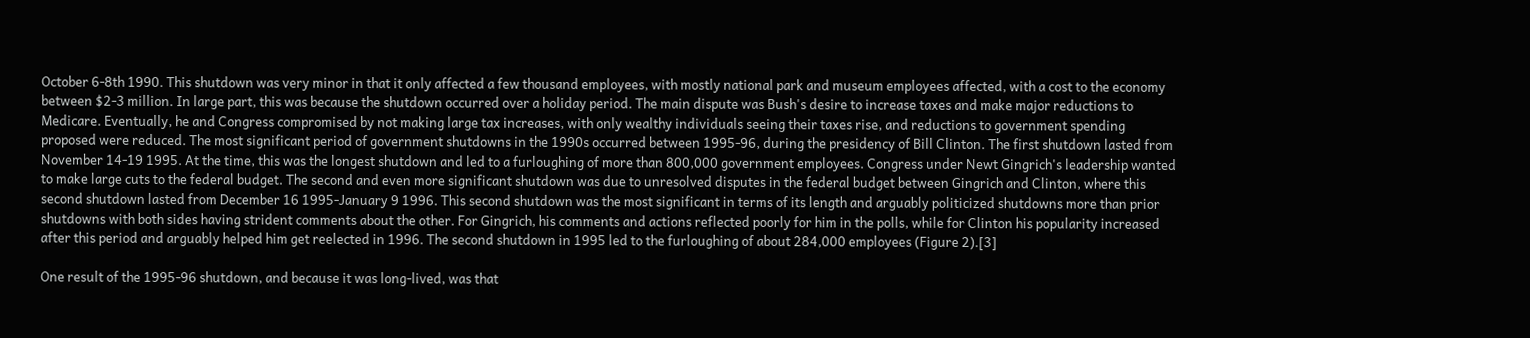October 6-8th 1990. This shutdown was very minor in that it only affected a few thousand employees, with mostly national park and museum employees affected, with a cost to the economy between $2-3 million. In large part, this was because the shutdown occurred over a holiday period. The main dispute was Bush's desire to increase taxes and make major reductions to Medicare. Eventually, he and Congress compromised by not making large tax increases, with only wealthy individuals seeing their taxes rise, and reductions to government spending proposed were reduced. The most significant period of government shutdowns in the 1990s occurred between 1995-96, during the presidency of Bill Clinton. The first shutdown lasted from November 14-19 1995. At the time, this was the longest shutdown and led to a furloughing of more than 800,000 government employees. Congress under Newt Gingrich's leadership wanted to make large cuts to the federal budget. The second and even more significant shutdown was due to unresolved disputes in the federal budget between Gingrich and Clinton, where this second shutdown lasted from December 16 1995-January 9 1996. This second shutdown was the most significant in terms of its length and arguably politicized shutdowns more than prior shutdowns with both sides having strident comments about the other. For Gingrich, his comments and actions reflected poorly for him in the polls, while for Clinton his popularity increased after this period and arguably helped him get reelected in 1996. The second shutdown in 1995 led to the furloughing of about 284,000 employees (Figure 2).[3]

One result of the 1995-96 shutdown, and because it was long-lived, was that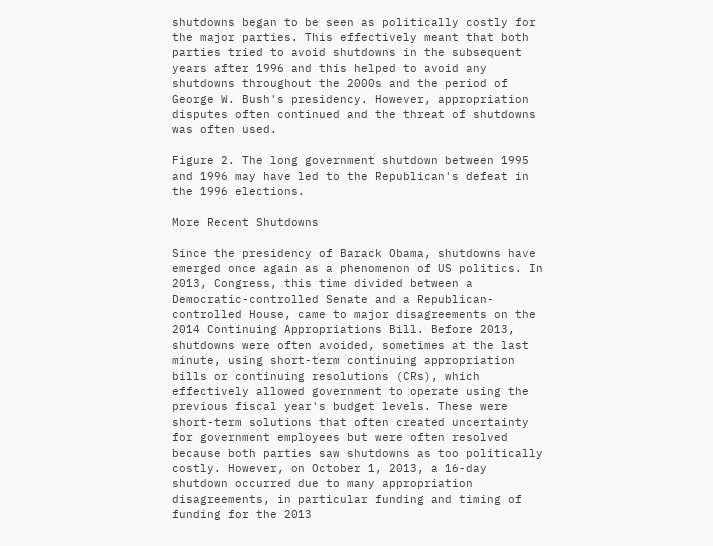shutdowns began to be seen as politically costly for the major parties. This effectively meant that both parties tried to avoid shutdowns in the subsequent years after 1996 and this helped to avoid any shutdowns throughout the 2000s and the period of George W. Bush's presidency. However, appropriation disputes often continued and the threat of shutdowns was often used.

Figure 2. The long government shutdown between 1995 and 1996 may have led to the Republican's defeat in the 1996 elections.

More Recent Shutdowns

Since the presidency of Barack Obama, shutdowns have emerged once again as a phenomenon of US politics. In 2013, Congress, this time divided between a Democratic-controlled Senate and a Republican-controlled House, came to major disagreements on the 2014 Continuing Appropriations Bill. Before 2013, shutdowns were often avoided, sometimes at the last minute, using short-term continuing appropriation bills or continuing resolutions (CRs), which effectively allowed government to operate using the previous fiscal year's budget levels. These were short-term solutions that often created uncertainty for government employees but were often resolved because both parties saw shutdowns as too politically costly. However, on October 1, 2013, a 16-day shutdown occurred due to many appropriation disagreements, in particular funding and timing of funding for the 2013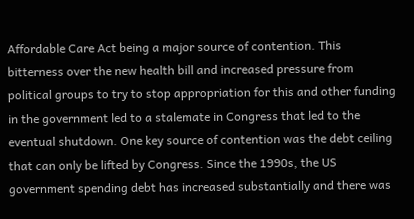Affordable Care Act being a major source of contention. This bitterness over the new health bill and increased pressure from political groups to try to stop appropriation for this and other funding in the government led to a stalemate in Congress that led to the eventual shutdown. One key source of contention was the debt ceiling that can only be lifted by Congress. Since the 1990s, the US government spending debt has increased substantially and there was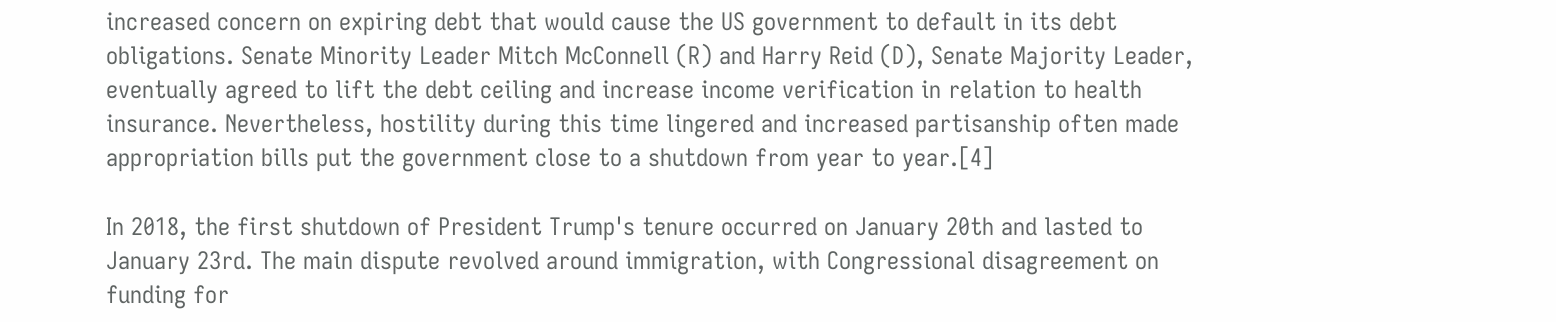increased concern on expiring debt that would cause the US government to default in its debt obligations. Senate Minority Leader Mitch McConnell (R) and Harry Reid (D), Senate Majority Leader, eventually agreed to lift the debt ceiling and increase income verification in relation to health insurance. Nevertheless, hostility during this time lingered and increased partisanship often made appropriation bills put the government close to a shutdown from year to year.[4]

In 2018, the first shutdown of President Trump's tenure occurred on January 20th and lasted to January 23rd. The main dispute revolved around immigration, with Congressional disagreement on funding for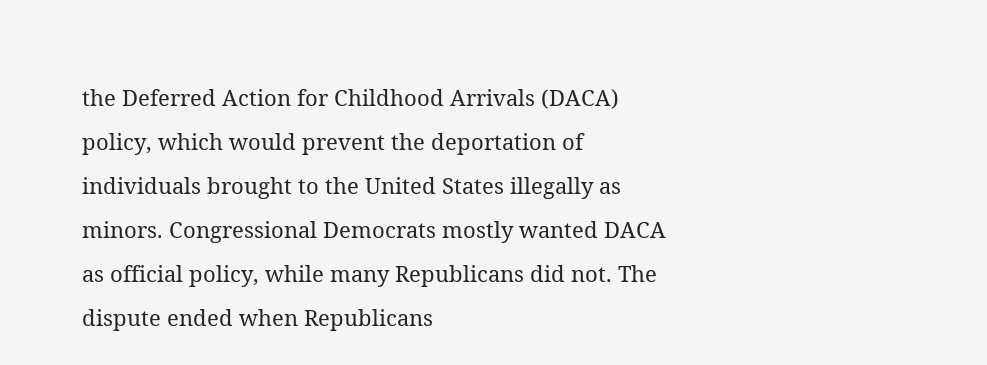the Deferred Action for Childhood Arrivals (DACA) policy, which would prevent the deportation of individuals brought to the United States illegally as minors. Congressional Democrats mostly wanted DACA as official policy, while many Republicans did not. The dispute ended when Republicans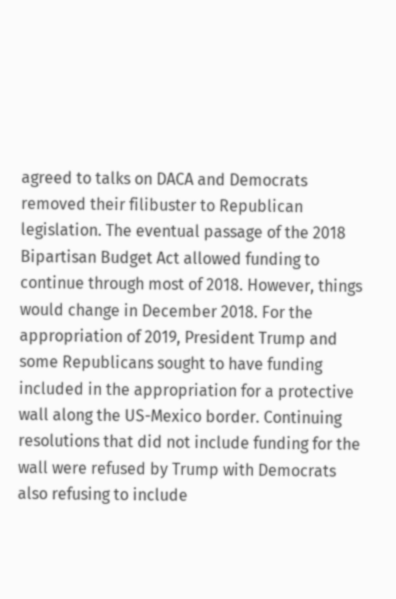agreed to talks on DACA and Democrats removed their filibuster to Republican legislation. The eventual passage of the 2018 Bipartisan Budget Act allowed funding to continue through most of 2018. However, things would change in December 2018. For the appropriation of 2019, President Trump and some Republicans sought to have funding included in the appropriation for a protective wall along the US-Mexico border. Continuing resolutions that did not include funding for the wall were refused by Trump with Democrats also refusing to include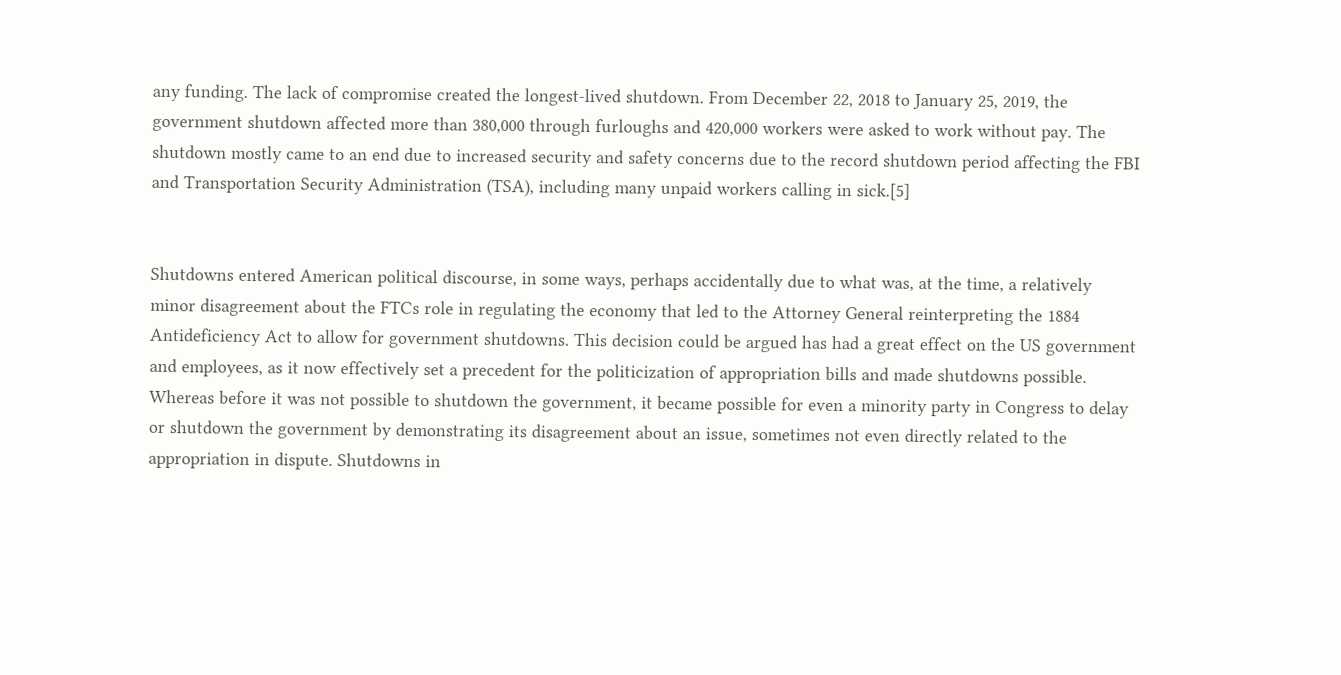any funding. The lack of compromise created the longest-lived shutdown. From December 22, 2018 to January 25, 2019, the government shutdown affected more than 380,000 through furloughs and 420,000 workers were asked to work without pay. The shutdown mostly came to an end due to increased security and safety concerns due to the record shutdown period affecting the FBI and Transportation Security Administration (TSA), including many unpaid workers calling in sick.[5]


Shutdowns entered American political discourse, in some ways, perhaps accidentally due to what was, at the time, a relatively minor disagreement about the FTCs role in regulating the economy that led to the Attorney General reinterpreting the 1884 Antideficiency Act to allow for government shutdowns. This decision could be argued has had a great effect on the US government and employees, as it now effectively set a precedent for the politicization of appropriation bills and made shutdowns possible. Whereas before it was not possible to shutdown the government, it became possible for even a minority party in Congress to delay or shutdown the government by demonstrating its disagreement about an issue, sometimes not even directly related to the appropriation in dispute. Shutdowns in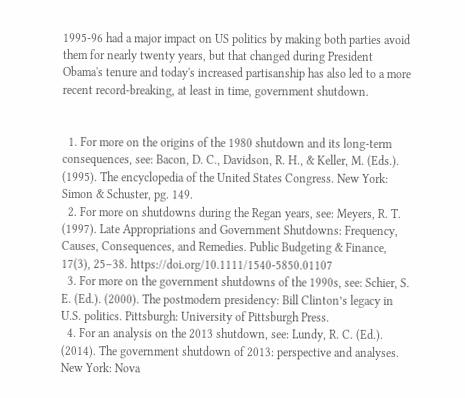1995-96 had a major impact on US politics by making both parties avoid them for nearly twenty years, but that changed during President Obama's tenure and today's increased partisanship has also led to a more recent record-breaking, at least in time, government shutdown.


  1. For more on the origins of the 1980 shutdown and its long-term consequences, see: Bacon, D. C., Davidson, R. H., & Keller, M. (Eds.). (1995). The encyclopedia of the United States Congress. New York: Simon & Schuster, pg. 149.
  2. For more on shutdowns during the Regan years, see: Meyers, R. T. (1997). Late Appropriations and Government Shutdowns: Frequency, Causes, Consequences, and Remedies. Public Budgeting & Finance, 17(3), 25–38. https://doi.org/10.1111/1540-5850.01107
  3. For more on the government shutdowns of the 1990s, see: Schier, S. E. (Ed.). (2000). The postmodern presidency: Bill Clinton’s legacy in U.S. politics. Pittsburgh: University of Pittsburgh Press.
  4. For an analysis on the 2013 shutdown, see: Lundy, R. C. (Ed.). (2014). The government shutdown of 2013: perspective and analyses. New York: Nova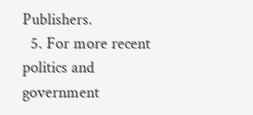Publishers.
  5. For more recent politics and government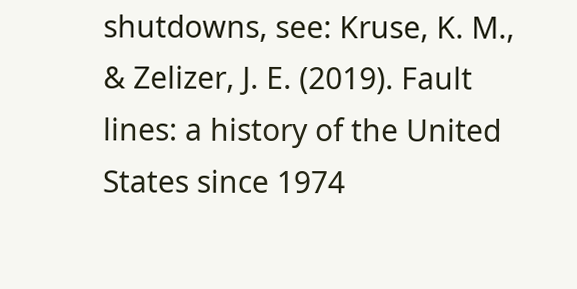shutdowns, see: Kruse, K. M., & Zelizer, J. E. (2019). Fault lines: a history of the United States since 1974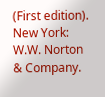(First edition). New York: W.W. Norton & Company.